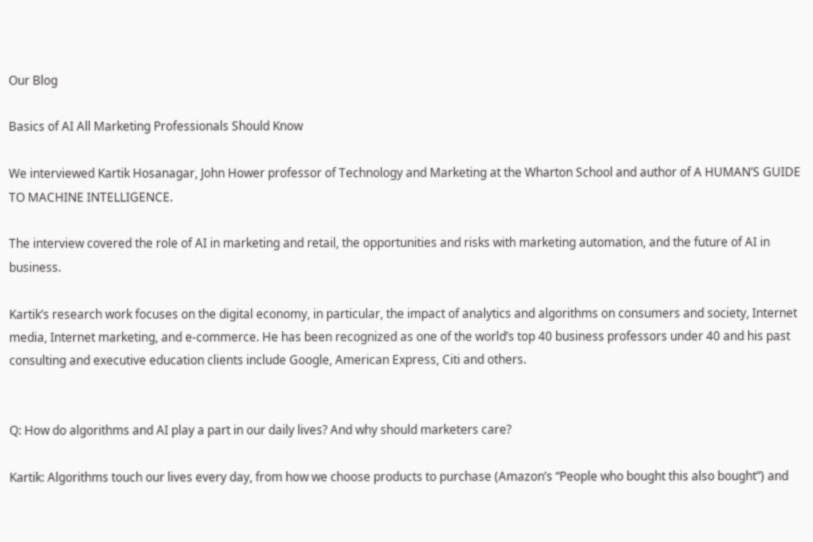Our Blog

Basics of AI All Marketing Professionals Should Know

We interviewed Kartik Hosanagar, John Hower professor of Technology and Marketing at the Wharton School and author of A HUMAN’S GUIDE TO MACHINE INTELLIGENCE.

The interview covered the role of AI in marketing and retail, the opportunities and risks with marketing automation, and the future of AI in business.

Kartik’s research work focuses on the digital economy, in particular, the impact of analytics and algorithms on consumers and society, Internet media, Internet marketing, and e-commerce. He has been recognized as one of the world’s top 40 business professors under 40 and his past consulting and executive education clients include Google, American Express, Citi and others.


Q: How do algorithms and AI play a part in our daily lives? And why should marketers care?

Kartik: Algorithms touch our lives every day, from how we choose products to purchase (Amazon’s “People who bought this also bought”) and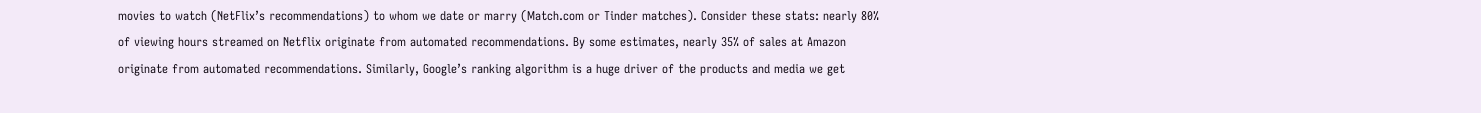movies to watch (NetFlix’s recommendations) to whom we date or marry (Match.com or Tinder matches). Consider these stats: nearly 80% of viewing hours streamed on Netflix originate from automated recommendations. By some estimates, nearly 35% of sales at Amazon originate from automated recommendations. Similarly, Google’s ranking algorithm is a huge driver of the products and media we get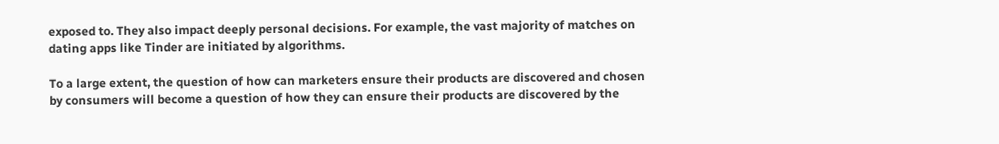exposed to. They also impact deeply personal decisions. For example, the vast majority of matches on dating apps like Tinder are initiated by algorithms.

To a large extent, the question of how can marketers ensure their products are discovered and chosen by consumers will become a question of how they can ensure their products are discovered by the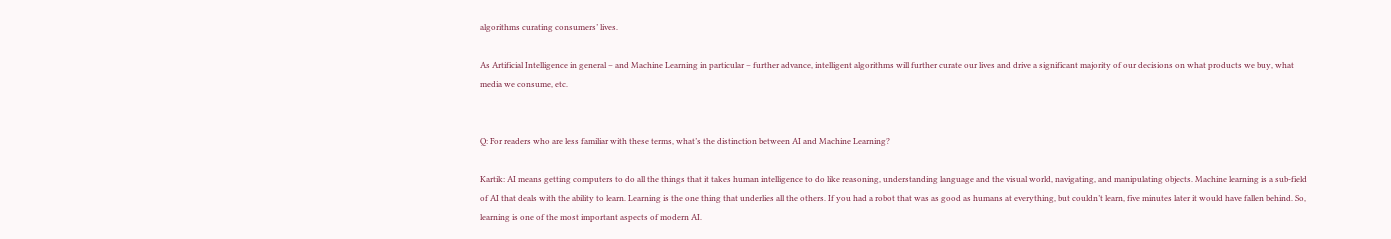algorithms curating consumers’ lives.

As Artificial Intelligence in general – and Machine Learning in particular – further advance, intelligent algorithms will further curate our lives and drive a significant majority of our decisions on what products we buy, what media we consume, etc.


Q: For readers who are less familiar with these terms, what’s the distinction between AI and Machine Learning?

Kartik: AI means getting computers to do all the things that it takes human intelligence to do like reasoning, understanding language and the visual world, navigating, and manipulating objects. Machine learning is a sub-field of AI that deals with the ability to learn. Learning is the one thing that underlies all the others. If you had a robot that was as good as humans at everything, but couldn’t learn, five minutes later it would have fallen behind. So, learning is one of the most important aspects of modern AI.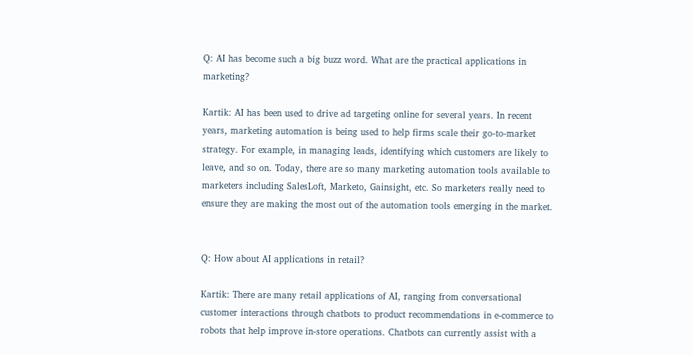Q: AI has become such a big buzz word. What are the practical applications in marketing?

Kartik: AI has been used to drive ad targeting online for several years. In recent years, marketing automation is being used to help firms scale their go-to-market strategy. For example, in managing leads, identifying which customers are likely to leave, and so on. Today, there are so many marketing automation tools available to marketers including SalesLoft, Marketo, Gainsight, etc. So marketers really need to ensure they are making the most out of the automation tools emerging in the market.


Q: How about AI applications in retail?

Kartik: There are many retail applications of AI, ranging from conversational customer interactions through chatbots to product recommendations in e-commerce to robots that help improve in-store operations. Chatbots can currently assist with a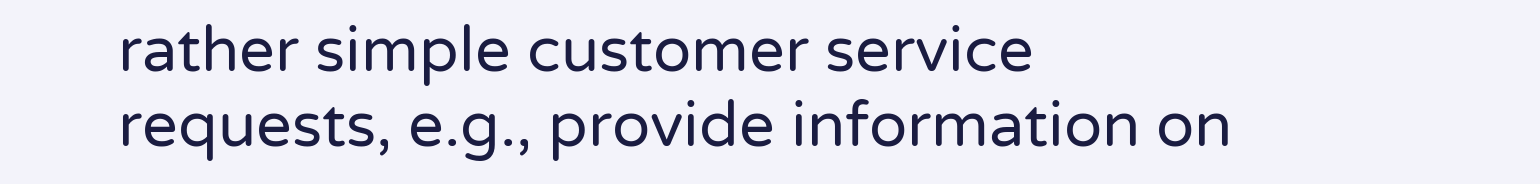rather simple customer service requests, e.g., provide information on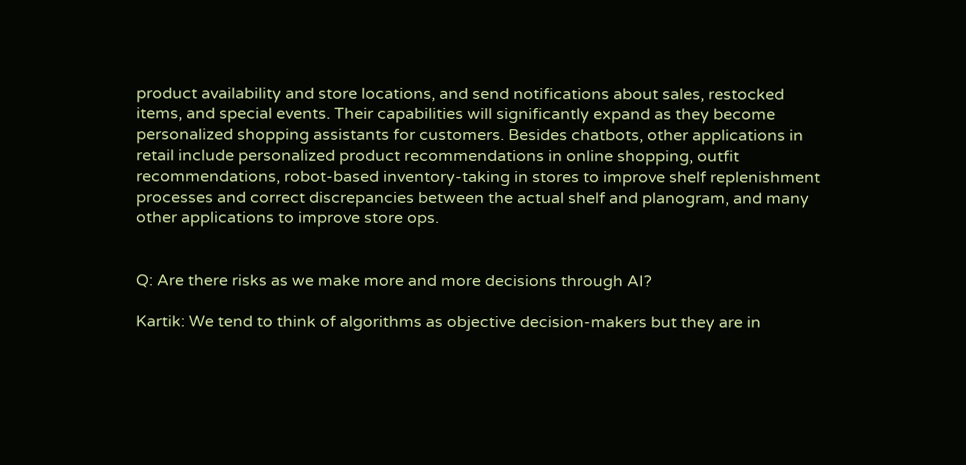product availability and store locations, and send notifications about sales, restocked items, and special events. Their capabilities will significantly expand as they become personalized shopping assistants for customers. Besides chatbots, other applications in retail include personalized product recommendations in online shopping, outfit recommendations, robot-based inventory-taking in stores to improve shelf replenishment processes and correct discrepancies between the actual shelf and planogram, and many other applications to improve store ops.


Q: Are there risks as we make more and more decisions through AI?

Kartik: We tend to think of algorithms as objective decision-makers but they are in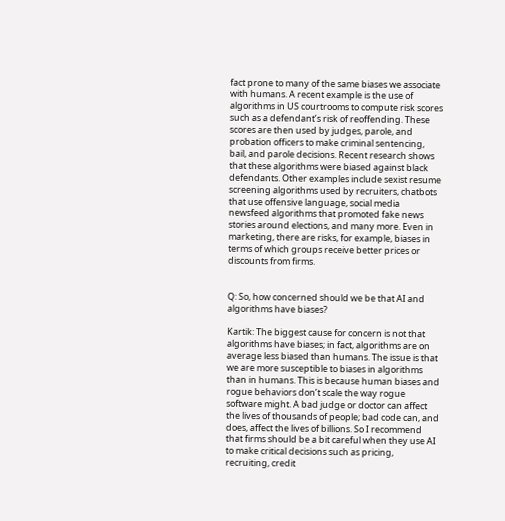fact prone to many of the same biases we associate with humans. A recent example is the use of algorithms in US courtrooms to compute risk scores such as a defendant’s risk of reoffending. These scores are then used by judges, parole, and probation officers to make criminal sentencing, bail, and parole decisions. Recent research shows that these algorithms were biased against black defendants. Other examples include sexist resume screening algorithms used by recruiters, chatbots that use offensive language, social media newsfeed algorithms that promoted fake news stories around elections, and many more. Even in marketing, there are risks, for example, biases in terms of which groups receive better prices or discounts from firms.


Q: So, how concerned should we be that AI and algorithms have biases?

Kartik: The biggest cause for concern is not that algorithms have biases; in fact, algorithms are on average less biased than humans. The issue is that we are more susceptible to biases in algorithms than in humans. This is because human biases and rogue behaviors don’t scale the way rogue software might. A bad judge or doctor can affect the lives of thousands of people; bad code can, and does, affect the lives of billions. So I recommend that firms should be a bit careful when they use AI to make critical decisions such as pricing, recruiting, credit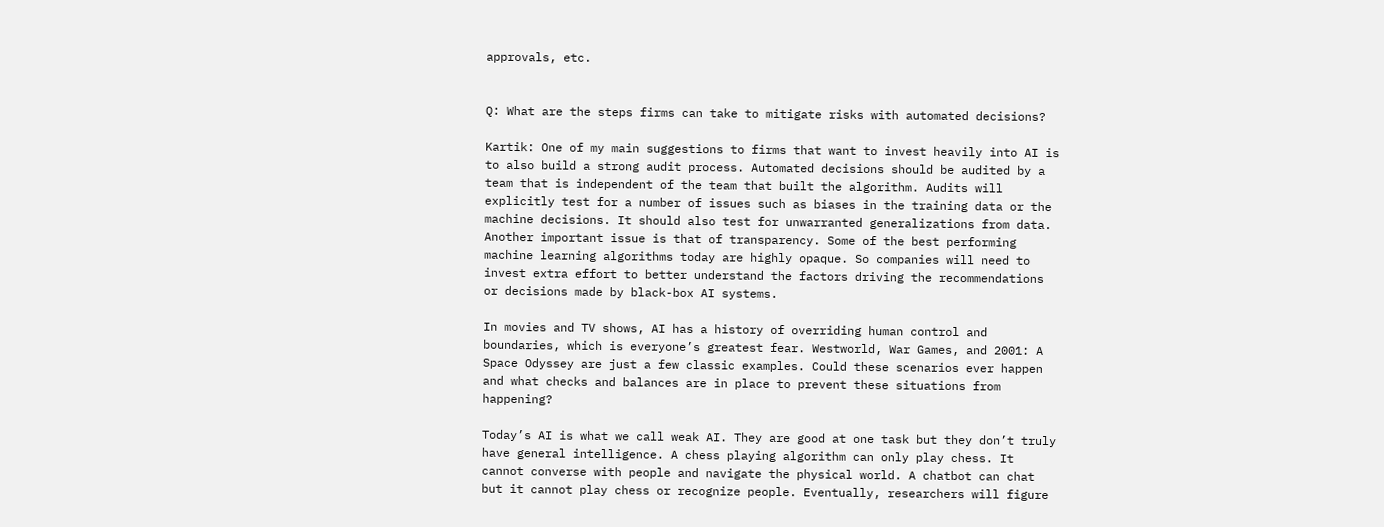approvals, etc.


Q: What are the steps firms can take to mitigate risks with automated decisions?

Kartik: One of my main suggestions to firms that want to invest heavily into AI is to also build a strong audit process. Automated decisions should be audited by a team that is independent of the team that built the algorithm. Audits will explicitly test for a number of issues such as biases in the training data or the machine decisions. It should also test for unwarranted generalizations from data. Another important issue is that of transparency. Some of the best performing machine learning algorithms today are highly opaque. So companies will need to invest extra effort to better understand the factors driving the recommendations or decisions made by black-box AI systems.

In movies and TV shows, AI has a history of overriding human control and boundaries, which is everyone’s greatest fear. Westworld, War Games, and 2001: A Space Odyssey are just a few classic examples. Could these scenarios ever happen and what checks and balances are in place to prevent these situations from happening?

Today’s AI is what we call weak AI. They are good at one task but they don’t truly have general intelligence. A chess playing algorithm can only play chess. It cannot converse with people and navigate the physical world. A chatbot can chat but it cannot play chess or recognize people. Eventually, researchers will figure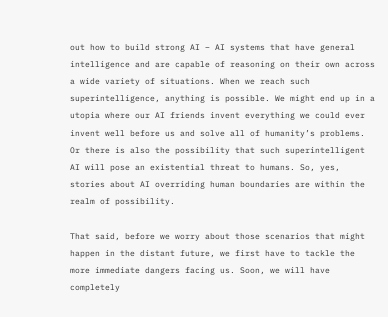out how to build strong AI – AI systems that have general intelligence and are capable of reasoning on their own across a wide variety of situations. When we reach such superintelligence, anything is possible. We might end up in a utopia where our AI friends invent everything we could ever invent well before us and solve all of humanity’s problems. Or there is also the possibility that such superintelligent AI will pose an existential threat to humans. So, yes, stories about AI overriding human boundaries are within the realm of possibility.

That said, before we worry about those scenarios that might happen in the distant future, we first have to tackle the more immediate dangers facing us. Soon, we will have completely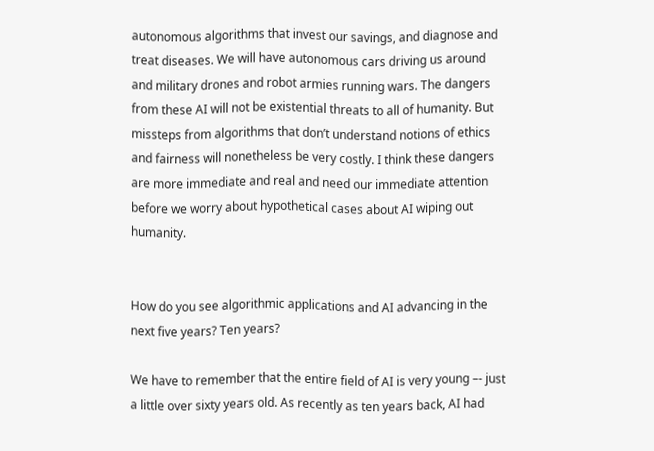autonomous algorithms that invest our savings, and diagnose and treat diseases. We will have autonomous cars driving us around and military drones and robot armies running wars. The dangers from these AI will not be existential threats to all of humanity. But missteps from algorithms that don’t understand notions of ethics and fairness will nonetheless be very costly. I think these dangers are more immediate and real and need our immediate attention before we worry about hypothetical cases about AI wiping out humanity.


How do you see algorithmic applications and AI advancing in the next five years? Ten years?

We have to remember that the entire field of AI is very young –- just a little over sixty years old. As recently as ten years back, AI had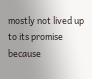mostly not lived up to its promise because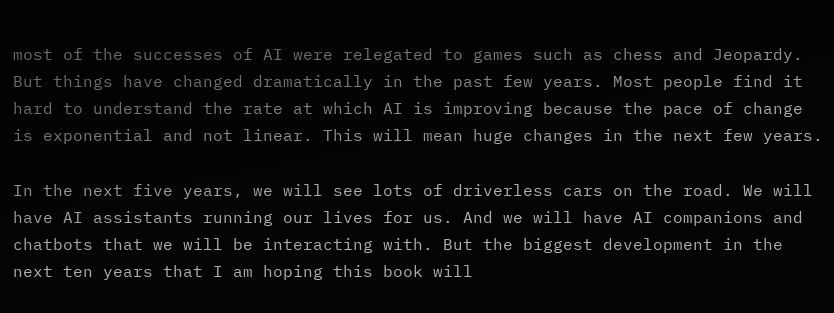most of the successes of AI were relegated to games such as chess and Jeopardy. But things have changed dramatically in the past few years. Most people find it hard to understand the rate at which AI is improving because the pace of change is exponential and not linear. This will mean huge changes in the next few years.

In the next five years, we will see lots of driverless cars on the road. We will have AI assistants running our lives for us. And we will have AI companions and chatbots that we will be interacting with. But the biggest development in the next ten years that I am hoping this book will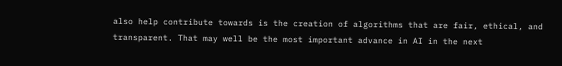also help contribute towards is the creation of algorithms that are fair, ethical, and transparent. That may well be the most important advance in AI in the next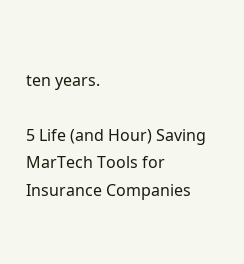ten years.

5 Life (and Hour) Saving MarTech Tools for Insurance Companies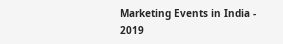Marketing Events in India - 2019